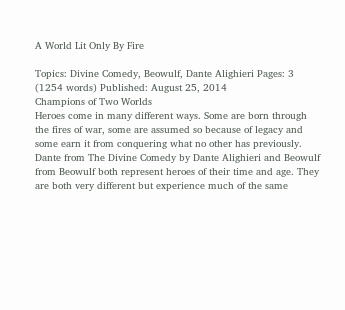A World Lit Only By Fire

Topics: Divine Comedy, Beowulf, Dante Alighieri Pages: 3 (1254 words) Published: August 25, 2014
Champions of Two Worlds
Heroes come in many different ways. Some are born through the fires of war, some are assumed so because of legacy and some earn it from conquering what no other has previously. Dante from The Divine Comedy by Dante Alighieri and Beowulf from Beowulf both represent heroes of their time and age. They are both very different but experience much of the same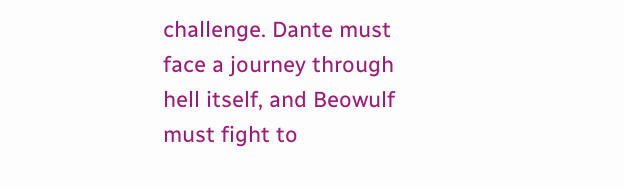challenge. Dante must face a journey through hell itself, and Beowulf must fight to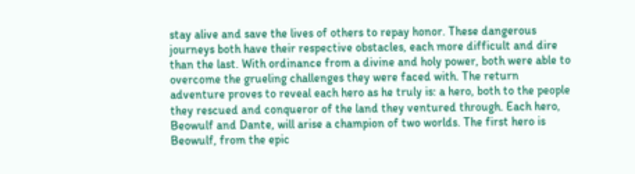stay alive and save the lives of others to repay honor. These dangerous journeys both have their respective obstacles, each more difficult and dire than the last. With ordinance from a divine and holy power, both were able to overcome the grueling challenges they were faced with. The return adventure proves to reveal each hero as he truly is: a hero, both to the people they rescued and conqueror of the land they ventured through. Each hero, Beowulf and Dante, will arise a champion of two worlds. The first hero is Beowulf, from the epic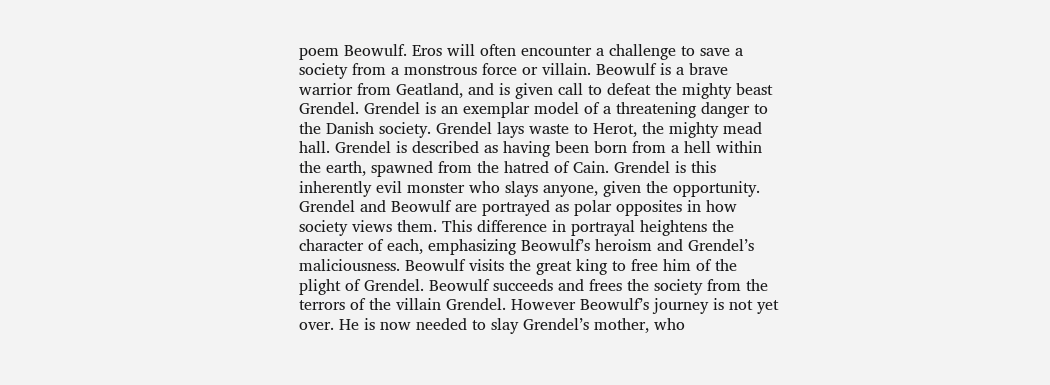poem Beowulf. Eros will often encounter a challenge to save a society from a monstrous force or villain. Beowulf is a brave warrior from Geatland, and is given call to defeat the mighty beast Grendel. Grendel is an exemplar model of a threatening danger to the Danish society. Grendel lays waste to Herot, the mighty mead hall. Grendel is described as having been born from a hell within the earth, spawned from the hatred of Cain. Grendel is this inherently evil monster who slays anyone, given the opportunity. Grendel and Beowulf are portrayed as polar opposites in how society views them. This difference in portrayal heightens the character of each, emphasizing Beowulf’s heroism and Grendel’s maliciousness. Beowulf visits the great king to free him of the plight of Grendel. Beowulf succeeds and frees the society from the terrors of the villain Grendel. However Beowulf’s journey is not yet over. He is now needed to slay Grendel’s mother, who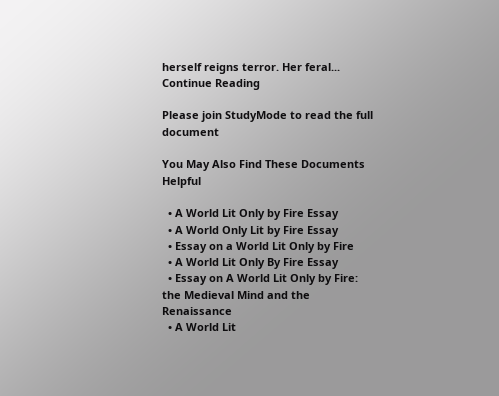herself reigns terror. Her feral...
Continue Reading

Please join StudyMode to read the full document

You May Also Find These Documents Helpful

  • A World Lit Only by Fire Essay
  • A World Only Lit by Fire Essay
  • Essay on a World Lit Only by Fire
  • A World Lit Only By Fire Essay
  • Essay on A World Lit Only by Fire: the Medieval Mind and the Renaissance
  • A World Lit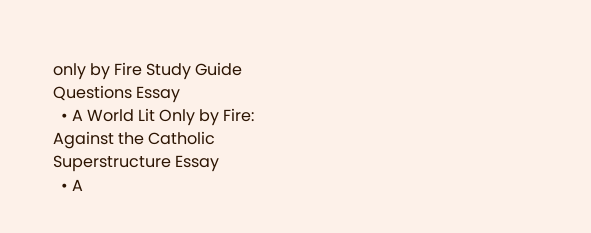only by Fire Study Guide Questions Essay
  • A World Lit Only by Fire: Against the Catholic Superstructure Essay
  • A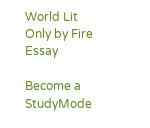World Lit Only by Fire Essay

Become a StudyMode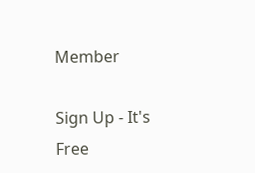Member

Sign Up - It's Free